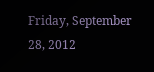Friday, September 28, 2012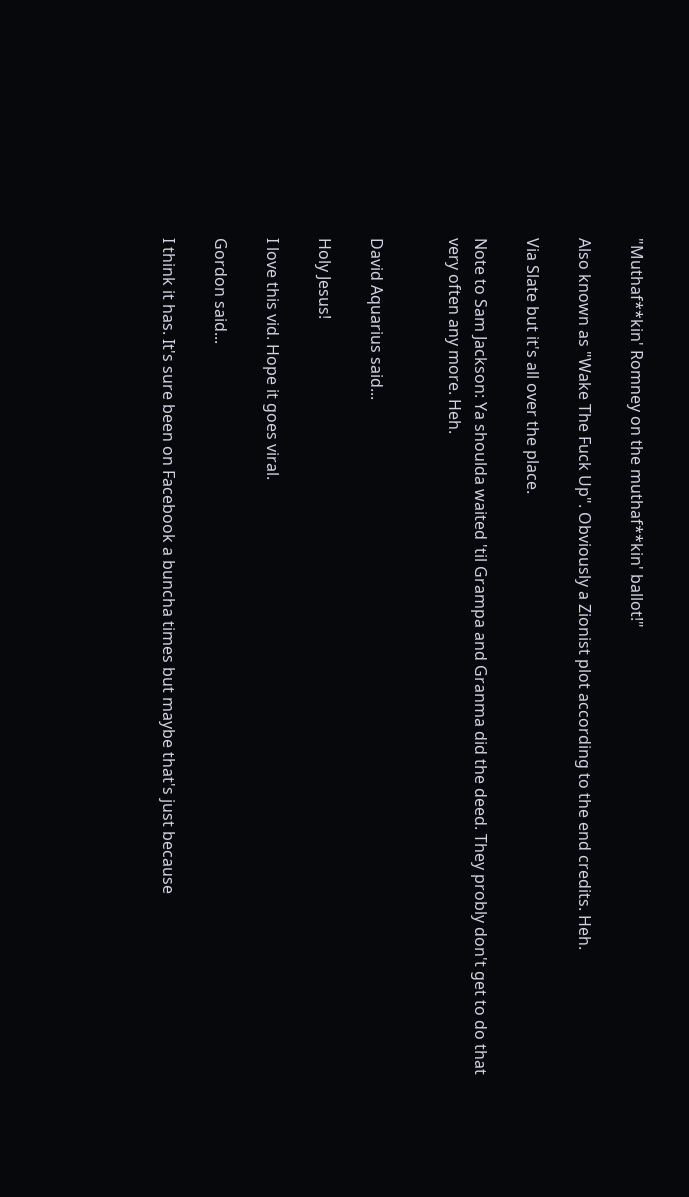"Muthaf**kin' Romney on the muthaf**kin' ballot!"

Also known as "Wake The Fuck Up". Obviously a Zionist plot according to the end credits. Heh.

Via Slate but it's all over the place.

Note to Sam Jackson: Ya shoulda waited 'til Grampa and Granma did the deed. They probly don't get to do that very often any more. Heh.


David Aquarius said...

Holy Jesus!

I love this vid. Hope it goes viral.

Gordon said...

I think it has. It's sure been on Facebook a buncha times but maybe that's just because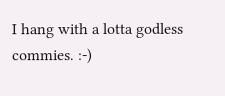I hang with a lotta godless commies. :-)